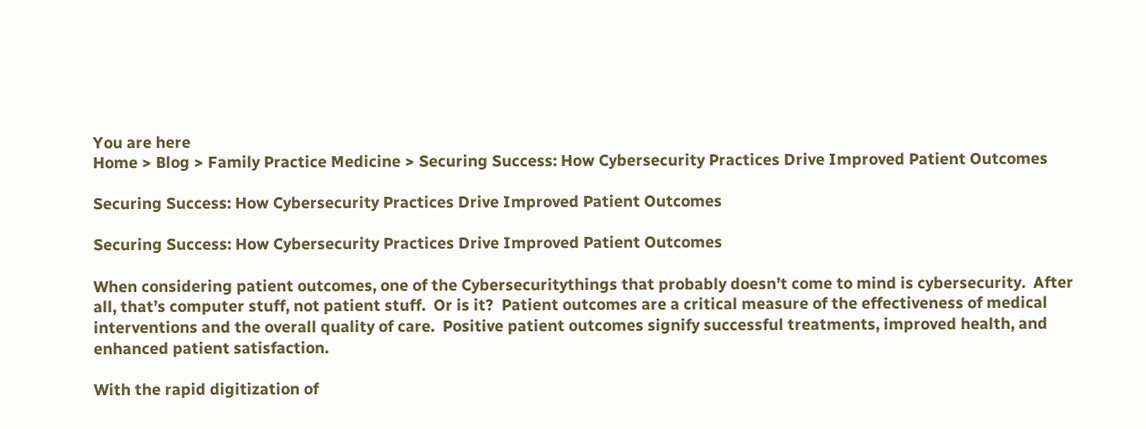You are here
Home > Blog > Family Practice Medicine > Securing Success: How Cybersecurity Practices Drive Improved Patient Outcomes

Securing Success: How Cybersecurity Practices Drive Improved Patient Outcomes

Securing Success: How Cybersecurity Practices Drive Improved Patient Outcomes

When considering patient outcomes, one of the Cybersecuritythings that probably doesn’t come to mind is cybersecurity.  After all, that’s computer stuff, not patient stuff.  Or is it?  Patient outcomes are a critical measure of the effectiveness of medical interventions and the overall quality of care.  Positive patient outcomes signify successful treatments, improved health, and enhanced patient satisfaction.

With the rapid digitization of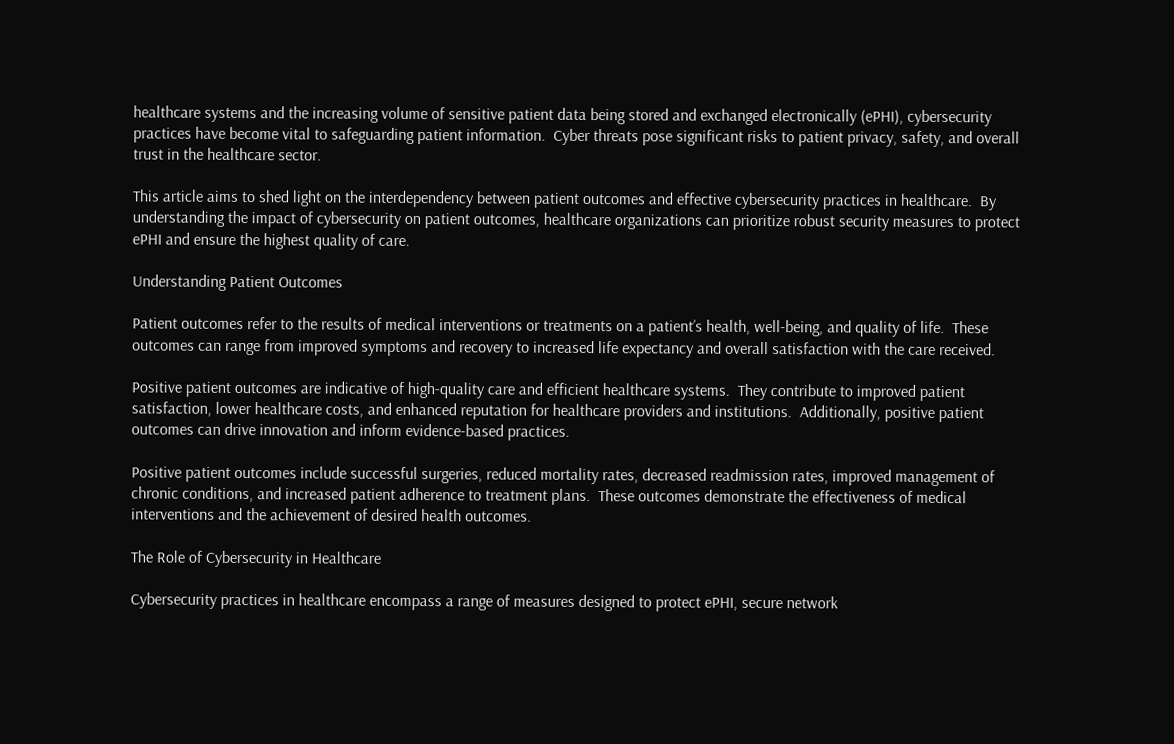healthcare systems and the increasing volume of sensitive patient data being stored and exchanged electronically (ePHI), cybersecurity practices have become vital to safeguarding patient information.  Cyber threats pose significant risks to patient privacy, safety, and overall trust in the healthcare sector.

This article aims to shed light on the interdependency between patient outcomes and effective cybersecurity practices in healthcare.  By understanding the impact of cybersecurity on patient outcomes, healthcare organizations can prioritize robust security measures to protect ePHI and ensure the highest quality of care.

Understanding Patient Outcomes

Patient outcomes refer to the results of medical interventions or treatments on a patient’s health, well-being, and quality of life.  These outcomes can range from improved symptoms and recovery to increased life expectancy and overall satisfaction with the care received.

Positive patient outcomes are indicative of high-quality care and efficient healthcare systems.  They contribute to improved patient satisfaction, lower healthcare costs, and enhanced reputation for healthcare providers and institutions.  Additionally, positive patient outcomes can drive innovation and inform evidence-based practices.

Positive patient outcomes include successful surgeries, reduced mortality rates, decreased readmission rates, improved management of chronic conditions, and increased patient adherence to treatment plans.  These outcomes demonstrate the effectiveness of medical interventions and the achievement of desired health outcomes.

The Role of Cybersecurity in Healthcare

Cybersecurity practices in healthcare encompass a range of measures designed to protect ePHI, secure network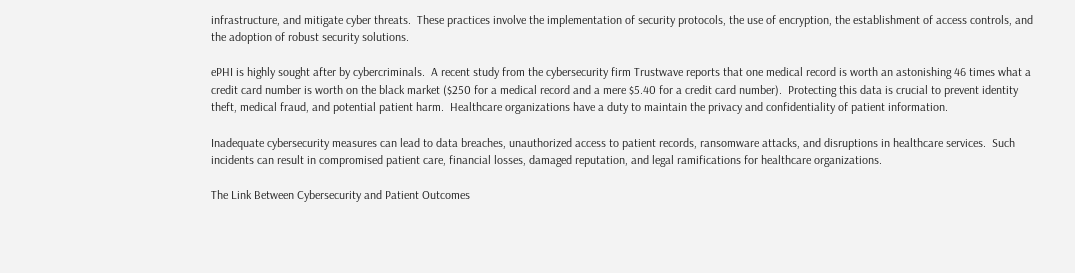infrastructure, and mitigate cyber threats.  These practices involve the implementation of security protocols, the use of encryption, the establishment of access controls, and the adoption of robust security solutions.

ePHI is highly sought after by cybercriminals.  A recent study from the cybersecurity firm Trustwave reports that one medical record is worth an astonishing 46 times what a credit card number is worth on the black market ($250 for a medical record and a mere $5.40 for a credit card number).  Protecting this data is crucial to prevent identity theft, medical fraud, and potential patient harm.  Healthcare organizations have a duty to maintain the privacy and confidentiality of patient information.

Inadequate cybersecurity measures can lead to data breaches, unauthorized access to patient records, ransomware attacks, and disruptions in healthcare services.  Such incidents can result in compromised patient care, financial losses, damaged reputation, and legal ramifications for healthcare organizations.

The Link Between Cybersecurity and Patient Outcomes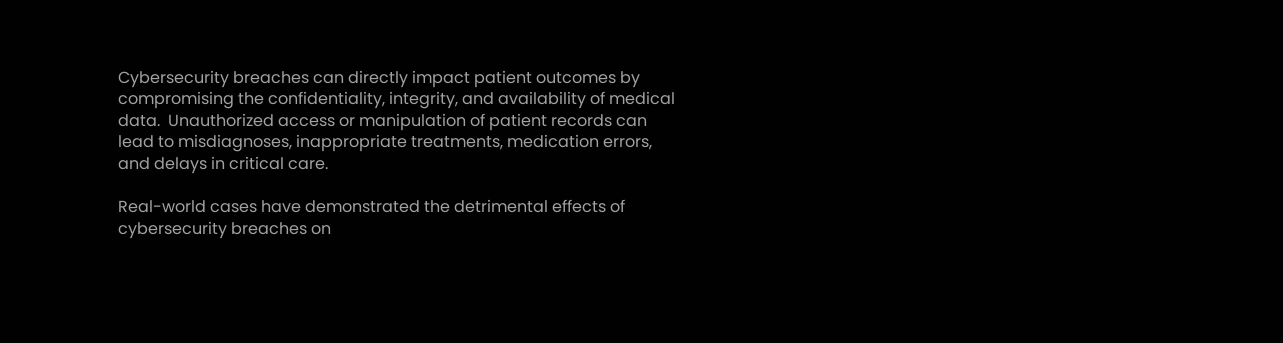Cybersecurity breaches can directly impact patient outcomes by compromising the confidentiality, integrity, and availability of medical data.  Unauthorized access or manipulation of patient records can lead to misdiagnoses, inappropriate treatments, medication errors, and delays in critical care.

Real-world cases have demonstrated the detrimental effects of cybersecurity breaches on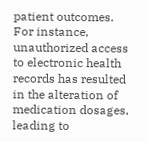patient outcomes.  For instance, unauthorized access to electronic health records has resulted in the alteration of medication dosages, leading to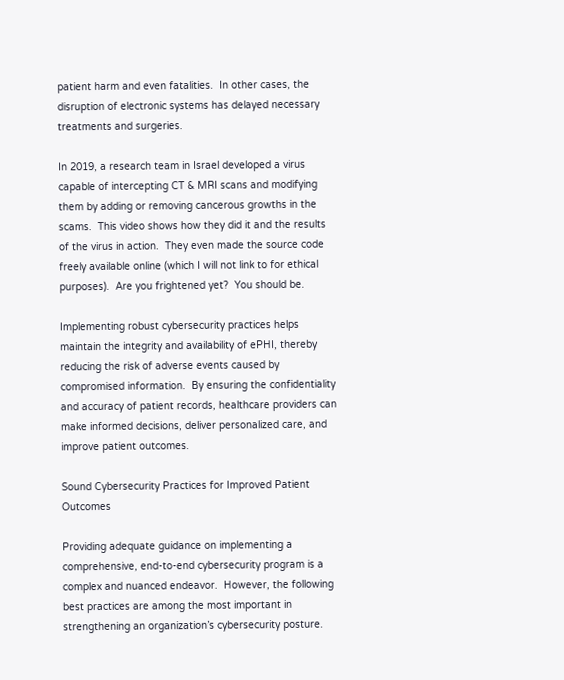patient harm and even fatalities.  In other cases, the disruption of electronic systems has delayed necessary treatments and surgeries.

In 2019, a research team in Israel developed a virus capable of intercepting CT & MRI scans and modifying them by adding or removing cancerous growths in the scams.  This video shows how they did it and the results of the virus in action.  They even made the source code freely available online (which I will not link to for ethical purposes).  Are you frightened yet?  You should be.

Implementing robust cybersecurity practices helps maintain the integrity and availability of ePHI, thereby reducing the risk of adverse events caused by compromised information.  By ensuring the confidentiality and accuracy of patient records, healthcare providers can make informed decisions, deliver personalized care, and improve patient outcomes.

Sound Cybersecurity Practices for Improved Patient Outcomes

Providing adequate guidance on implementing a comprehensive, end-to-end cybersecurity program is a complex and nuanced endeavor.  However, the following best practices are among the most important in strengthening an organization’s cybersecurity posture.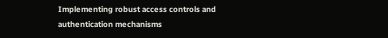Implementing robust access controls and authentication mechanisms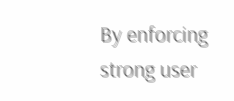By enforcing strong user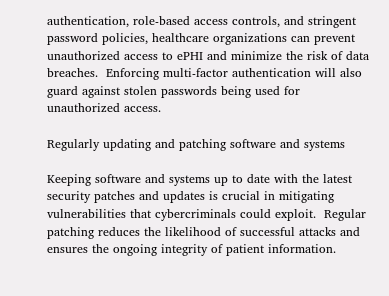authentication, role-based access controls, and stringent password policies, healthcare organizations can prevent unauthorized access to ePHI and minimize the risk of data breaches.  Enforcing multi-factor authentication will also guard against stolen passwords being used for unauthorized access.

Regularly updating and patching software and systems

Keeping software and systems up to date with the latest security patches and updates is crucial in mitigating vulnerabilities that cybercriminals could exploit.  Regular patching reduces the likelihood of successful attacks and ensures the ongoing integrity of patient information.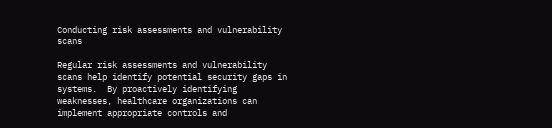Conducting risk assessments and vulnerability scans

Regular risk assessments and vulnerability scans help identify potential security gaps in systems.  By proactively identifying weaknesses, healthcare organizations can implement appropriate controls and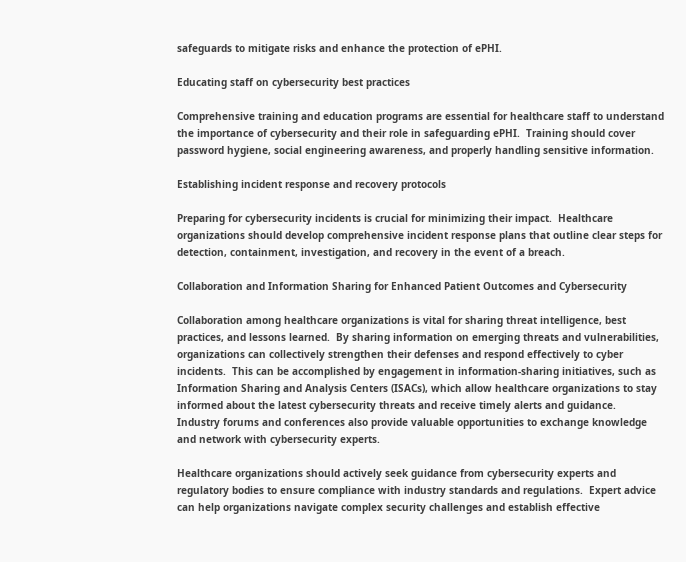safeguards to mitigate risks and enhance the protection of ePHI.

Educating staff on cybersecurity best practices

Comprehensive training and education programs are essential for healthcare staff to understand the importance of cybersecurity and their role in safeguarding ePHI.  Training should cover password hygiene, social engineering awareness, and properly handling sensitive information.

Establishing incident response and recovery protocols

Preparing for cybersecurity incidents is crucial for minimizing their impact.  Healthcare organizations should develop comprehensive incident response plans that outline clear steps for detection, containment, investigation, and recovery in the event of a breach.

Collaboration and Information Sharing for Enhanced Patient Outcomes and Cybersecurity

Collaboration among healthcare organizations is vital for sharing threat intelligence, best practices, and lessons learned.  By sharing information on emerging threats and vulnerabilities, organizations can collectively strengthen their defenses and respond effectively to cyber incidents.  This can be accomplished by engagement in information-sharing initiatives, such as Information Sharing and Analysis Centers (ISACs), which allow healthcare organizations to stay informed about the latest cybersecurity threats and receive timely alerts and guidance.  Industry forums and conferences also provide valuable opportunities to exchange knowledge and network with cybersecurity experts.

Healthcare organizations should actively seek guidance from cybersecurity experts and regulatory bodies to ensure compliance with industry standards and regulations.  Expert advice can help organizations navigate complex security challenges and establish effective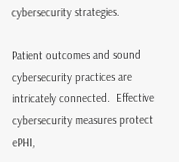cybersecurity strategies.

Patient outcomes and sound cybersecurity practices are intricately connected.  Effective cybersecurity measures protect ePHI,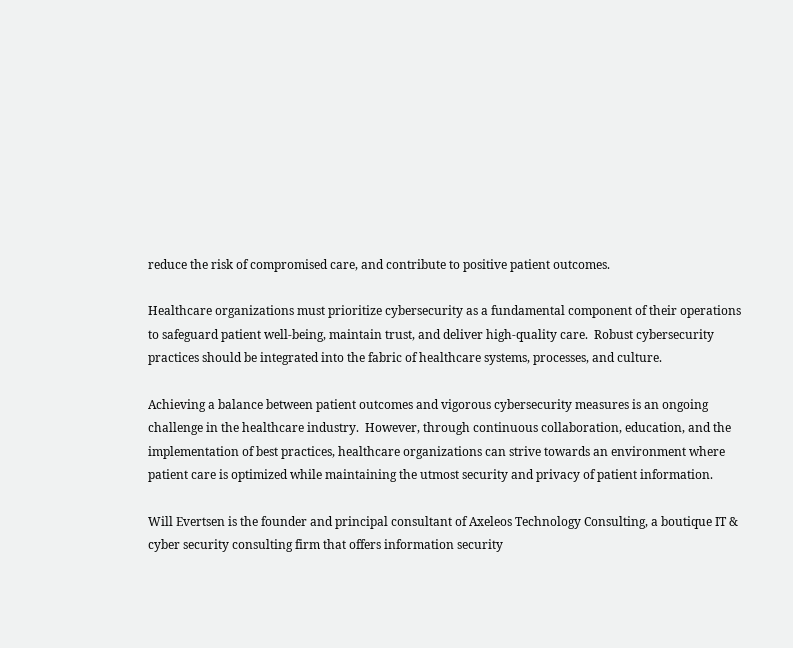reduce the risk of compromised care, and contribute to positive patient outcomes.

Healthcare organizations must prioritize cybersecurity as a fundamental component of their operations to safeguard patient well-being, maintain trust, and deliver high-quality care.  Robust cybersecurity practices should be integrated into the fabric of healthcare systems, processes, and culture.

Achieving a balance between patient outcomes and vigorous cybersecurity measures is an ongoing challenge in the healthcare industry.  However, through continuous collaboration, education, and the implementation of best practices, healthcare organizations can strive towards an environment where patient care is optimized while maintaining the utmost security and privacy of patient information.

Will Evertsen is the founder and principal consultant of Axeleos Technology Consulting, a boutique IT & cyber security consulting firm that offers information security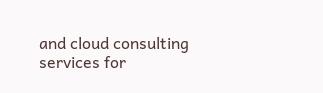and cloud consulting services for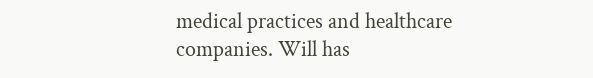medical practices and healthcare companies. Will has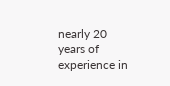nearly 20 years of experience in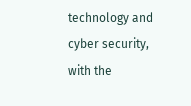technology and cyber security, with the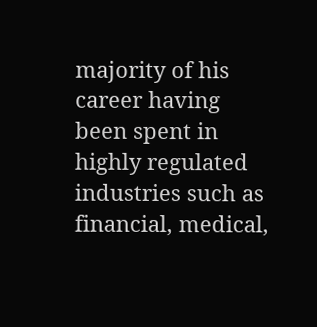majority of his career having been spent in highly regulated industries such as financial, medical,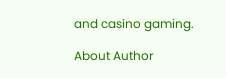and casino gaming.

About Author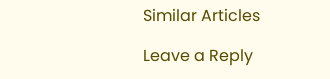Similar Articles

Leave a Reply